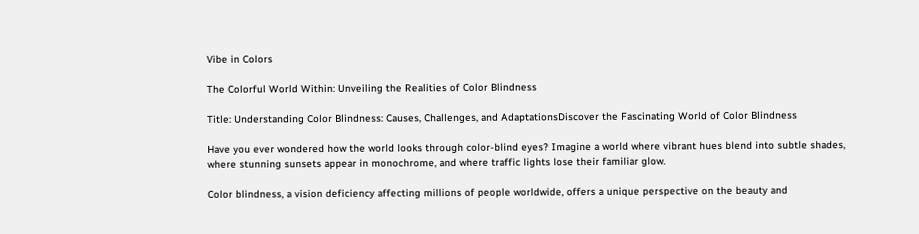Vibe in Colors

The Colorful World Within: Unveiling the Realities of Color Blindness

Title: Understanding Color Blindness: Causes, Challenges, and AdaptationsDiscover the Fascinating World of Color Blindness

Have you ever wondered how the world looks through color-blind eyes? Imagine a world where vibrant hues blend into subtle shades, where stunning sunsets appear in monochrome, and where traffic lights lose their familiar glow.

Color blindness, a vision deficiency affecting millions of people worldwide, offers a unique perspective on the beauty and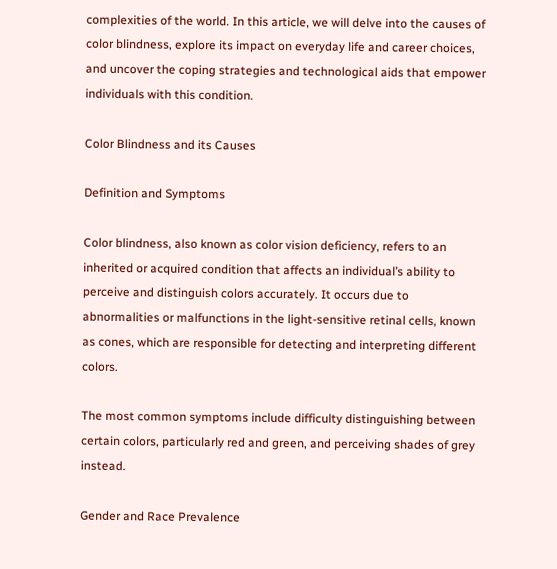complexities of the world. In this article, we will delve into the causes of color blindness, explore its impact on everyday life and career choices, and uncover the coping strategies and technological aids that empower individuals with this condition.

Color Blindness and its Causes

Definition and Symptoms

Color blindness, also known as color vision deficiency, refers to an inherited or acquired condition that affects an individual’s ability to perceive and distinguish colors accurately. It occurs due to abnormalities or malfunctions in the light-sensitive retinal cells, known as cones, which are responsible for detecting and interpreting different colors.

The most common symptoms include difficulty distinguishing between certain colors, particularly red and green, and perceiving shades of grey instead.

Gender and Race Prevalence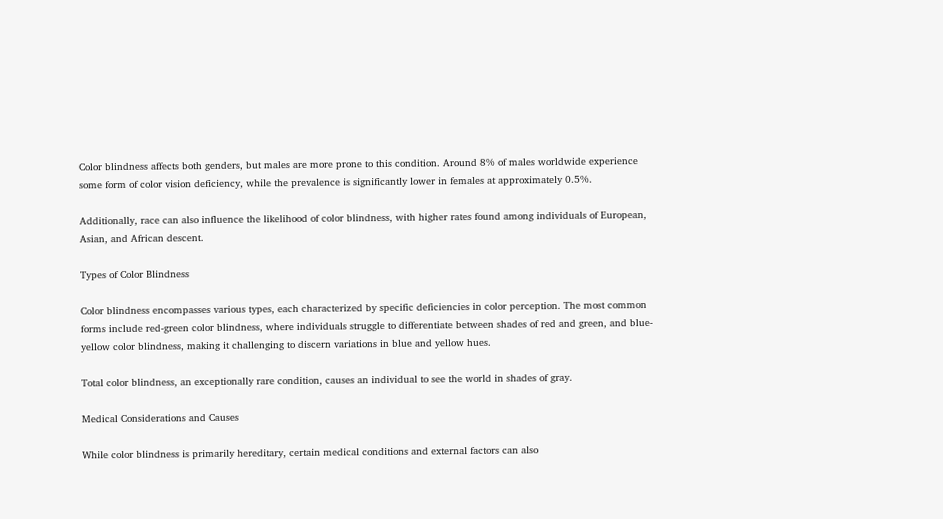Color blindness affects both genders, but males are more prone to this condition. Around 8% of males worldwide experience some form of color vision deficiency, while the prevalence is significantly lower in females at approximately 0.5%.

Additionally, race can also influence the likelihood of color blindness, with higher rates found among individuals of European, Asian, and African descent.

Types of Color Blindness

Color blindness encompasses various types, each characterized by specific deficiencies in color perception. The most common forms include red-green color blindness, where individuals struggle to differentiate between shades of red and green, and blue-yellow color blindness, making it challenging to discern variations in blue and yellow hues.

Total color blindness, an exceptionally rare condition, causes an individual to see the world in shades of gray.

Medical Considerations and Causes

While color blindness is primarily hereditary, certain medical conditions and external factors can also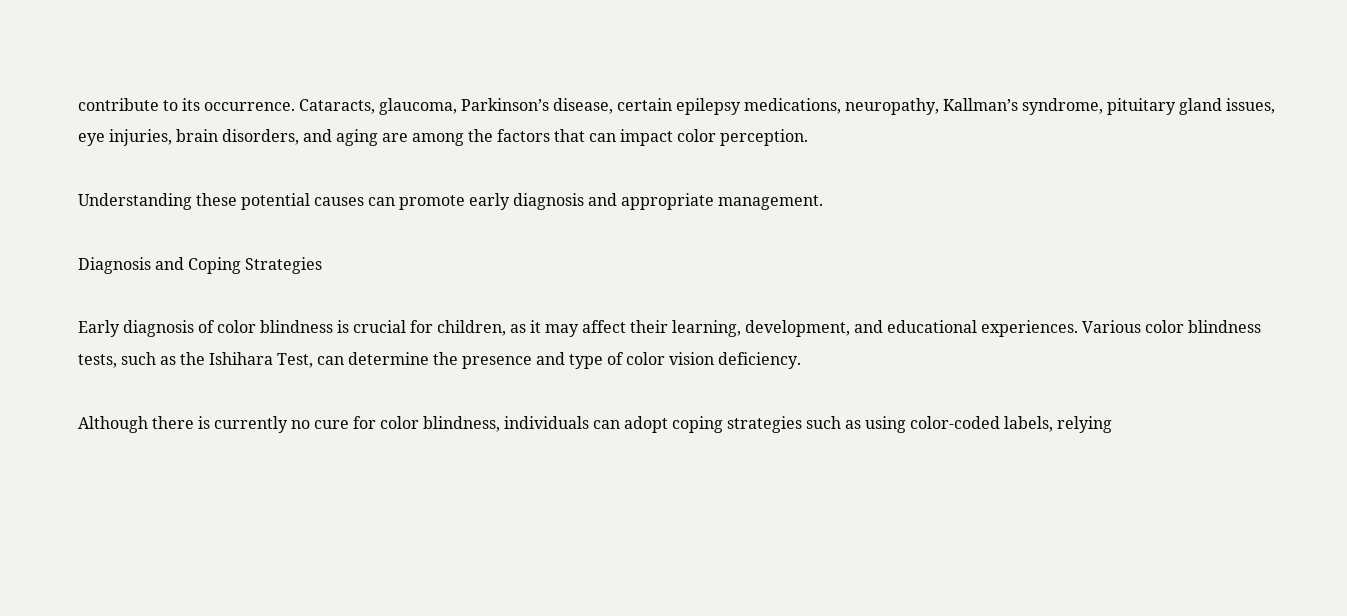contribute to its occurrence. Cataracts, glaucoma, Parkinson’s disease, certain epilepsy medications, neuropathy, Kallman’s syndrome, pituitary gland issues, eye injuries, brain disorders, and aging are among the factors that can impact color perception.

Understanding these potential causes can promote early diagnosis and appropriate management.

Diagnosis and Coping Strategies

Early diagnosis of color blindness is crucial for children, as it may affect their learning, development, and educational experiences. Various color blindness tests, such as the Ishihara Test, can determine the presence and type of color vision deficiency.

Although there is currently no cure for color blindness, individuals can adopt coping strategies such as using color-coded labels, relying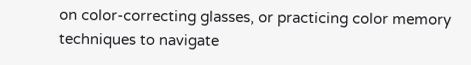on color-correcting glasses, or practicing color memory techniques to navigate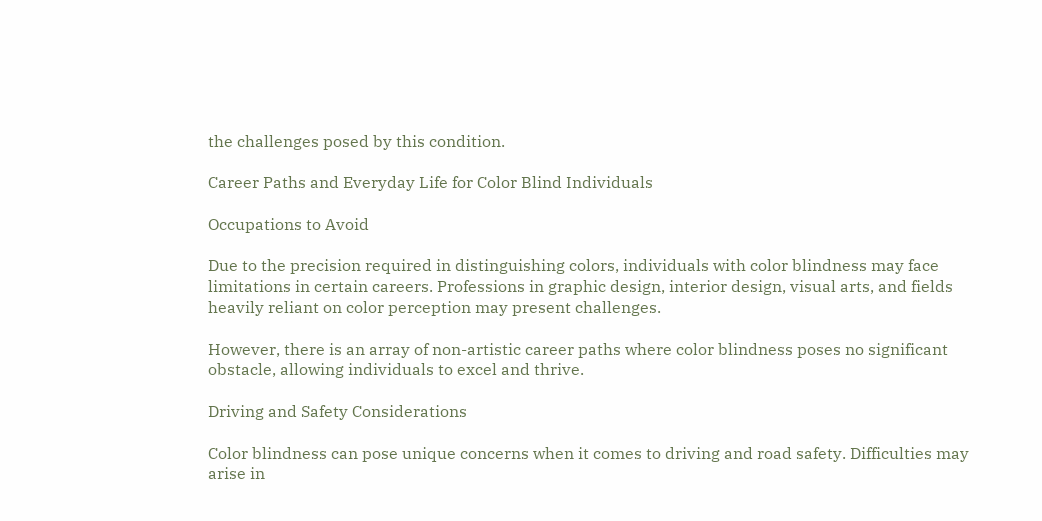the challenges posed by this condition.

Career Paths and Everyday Life for Color Blind Individuals

Occupations to Avoid

Due to the precision required in distinguishing colors, individuals with color blindness may face limitations in certain careers. Professions in graphic design, interior design, visual arts, and fields heavily reliant on color perception may present challenges.

However, there is an array of non-artistic career paths where color blindness poses no significant obstacle, allowing individuals to excel and thrive.

Driving and Safety Considerations

Color blindness can pose unique concerns when it comes to driving and road safety. Difficulties may arise in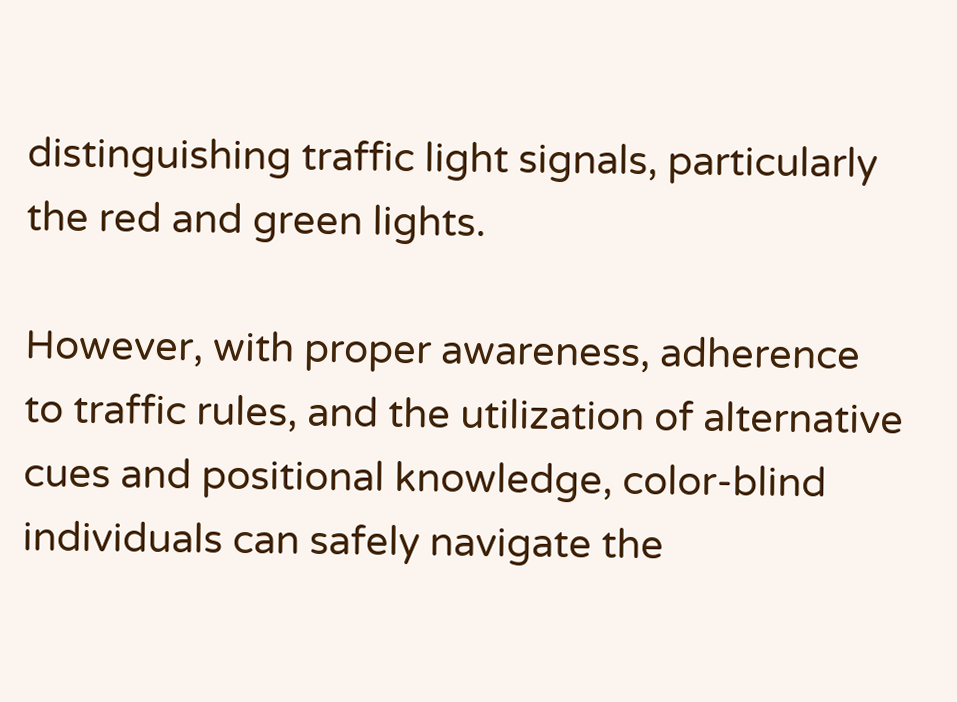distinguishing traffic light signals, particularly the red and green lights.

However, with proper awareness, adherence to traffic rules, and the utilization of alternative cues and positional knowledge, color-blind individuals can safely navigate the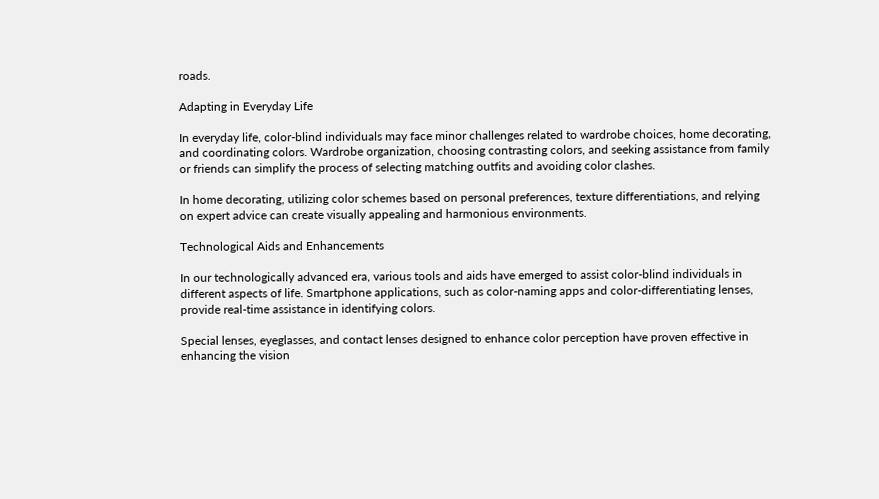roads.

Adapting in Everyday Life

In everyday life, color-blind individuals may face minor challenges related to wardrobe choices, home decorating, and coordinating colors. Wardrobe organization, choosing contrasting colors, and seeking assistance from family or friends can simplify the process of selecting matching outfits and avoiding color clashes.

In home decorating, utilizing color schemes based on personal preferences, texture differentiations, and relying on expert advice can create visually appealing and harmonious environments.

Technological Aids and Enhancements

In our technologically advanced era, various tools and aids have emerged to assist color-blind individuals in different aspects of life. Smartphone applications, such as color-naming apps and color-differentiating lenses, provide real-time assistance in identifying colors.

Special lenses, eyeglasses, and contact lenses designed to enhance color perception have proven effective in enhancing the vision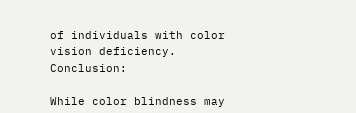of individuals with color vision deficiency. Conclusion:

While color blindness may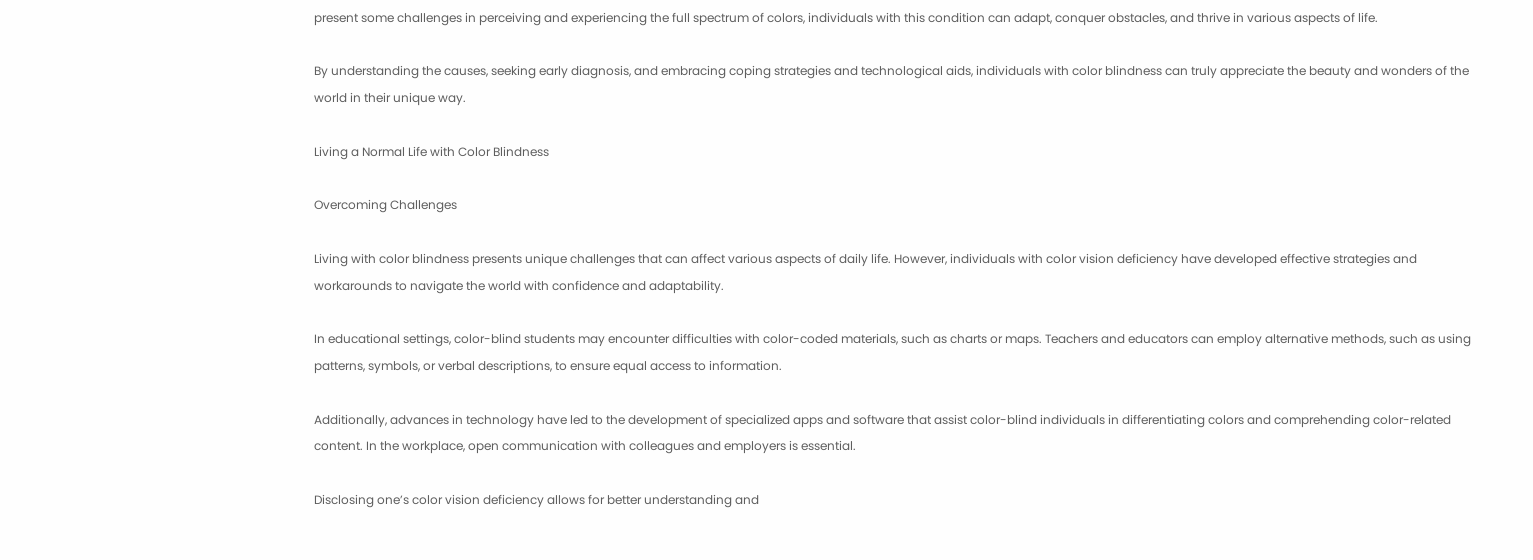present some challenges in perceiving and experiencing the full spectrum of colors, individuals with this condition can adapt, conquer obstacles, and thrive in various aspects of life.

By understanding the causes, seeking early diagnosis, and embracing coping strategies and technological aids, individuals with color blindness can truly appreciate the beauty and wonders of the world in their unique way.

Living a Normal Life with Color Blindness

Overcoming Challenges

Living with color blindness presents unique challenges that can affect various aspects of daily life. However, individuals with color vision deficiency have developed effective strategies and workarounds to navigate the world with confidence and adaptability.

In educational settings, color-blind students may encounter difficulties with color-coded materials, such as charts or maps. Teachers and educators can employ alternative methods, such as using patterns, symbols, or verbal descriptions, to ensure equal access to information.

Additionally, advances in technology have led to the development of specialized apps and software that assist color-blind individuals in differentiating colors and comprehending color-related content. In the workplace, open communication with colleagues and employers is essential.

Disclosing one’s color vision deficiency allows for better understanding and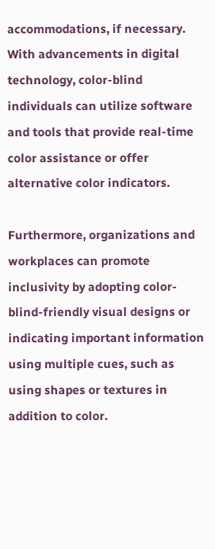accommodations, if necessary. With advancements in digital technology, color-blind individuals can utilize software and tools that provide real-time color assistance or offer alternative color indicators.

Furthermore, organizations and workplaces can promote inclusivity by adopting color-blind-friendly visual designs or indicating important information using multiple cues, such as using shapes or textures in addition to color.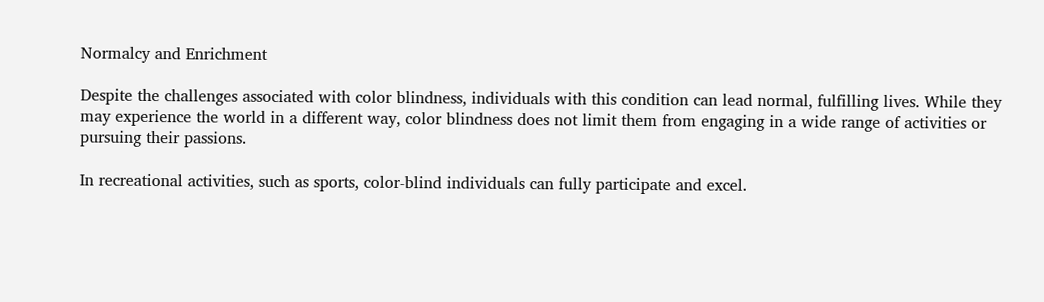Normalcy and Enrichment

Despite the challenges associated with color blindness, individuals with this condition can lead normal, fulfilling lives. While they may experience the world in a different way, color blindness does not limit them from engaging in a wide range of activities or pursuing their passions.

In recreational activities, such as sports, color-blind individuals can fully participate and excel.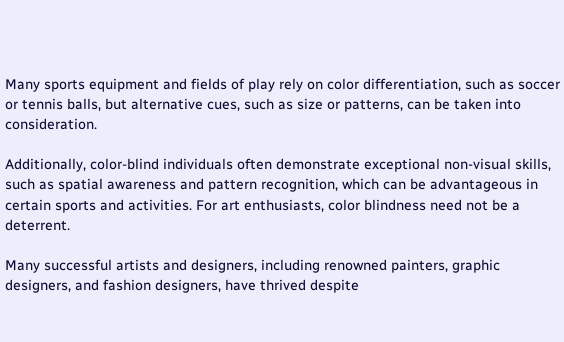Many sports equipment and fields of play rely on color differentiation, such as soccer or tennis balls, but alternative cues, such as size or patterns, can be taken into consideration.

Additionally, color-blind individuals often demonstrate exceptional non-visual skills, such as spatial awareness and pattern recognition, which can be advantageous in certain sports and activities. For art enthusiasts, color blindness need not be a deterrent.

Many successful artists and designers, including renowned painters, graphic designers, and fashion designers, have thrived despite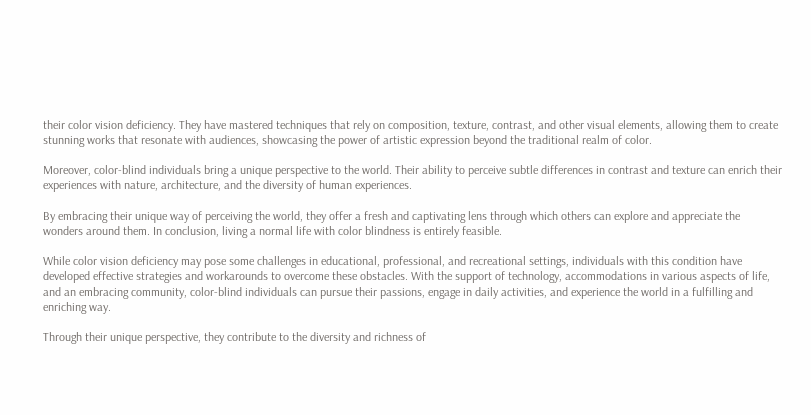their color vision deficiency. They have mastered techniques that rely on composition, texture, contrast, and other visual elements, allowing them to create stunning works that resonate with audiences, showcasing the power of artistic expression beyond the traditional realm of color.

Moreover, color-blind individuals bring a unique perspective to the world. Their ability to perceive subtle differences in contrast and texture can enrich their experiences with nature, architecture, and the diversity of human experiences.

By embracing their unique way of perceiving the world, they offer a fresh and captivating lens through which others can explore and appreciate the wonders around them. In conclusion, living a normal life with color blindness is entirely feasible.

While color vision deficiency may pose some challenges in educational, professional, and recreational settings, individuals with this condition have developed effective strategies and workarounds to overcome these obstacles. With the support of technology, accommodations in various aspects of life, and an embracing community, color-blind individuals can pursue their passions, engage in daily activities, and experience the world in a fulfilling and enriching way.

Through their unique perspective, they contribute to the diversity and richness of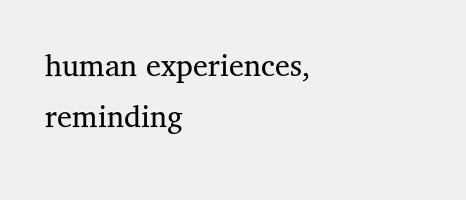human experiences, reminding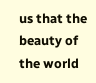us that the beauty of the world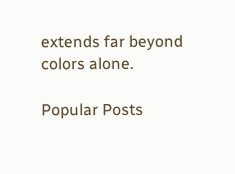extends far beyond colors alone.

Popular Posts